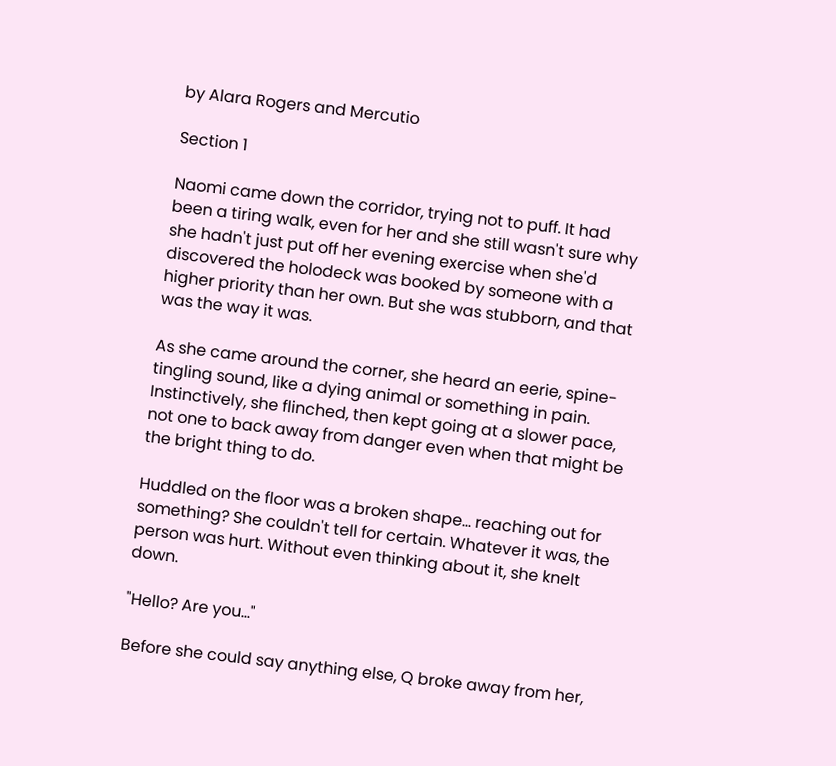by Alara Rogers and Mercutio

Section 1

Naomi came down the corridor, trying not to puff. It had been a tiring walk, even for her and she still wasn't sure why she hadn't just put off her evening exercise when she'd discovered the holodeck was booked by someone with a higher priority than her own. But she was stubborn, and that was the way it was.

As she came around the corner, she heard an eerie, spine-tingling sound, like a dying animal or something in pain. Instinctively, she flinched, then kept going at a slower pace, not one to back away from danger even when that might be the bright thing to do.

Huddled on the floor was a broken shape... reaching out for something? She couldn't tell for certain. Whatever it was, the person was hurt. Without even thinking about it, she knelt down.

"Hello? Are you..."

Before she could say anything else, Q broke away from her,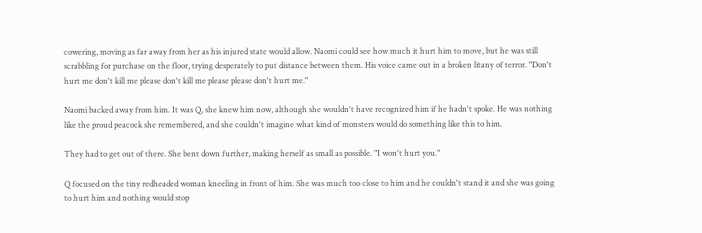cowering, moving as far away from her as his injured state would allow. Naomi could see how much it hurt him to move, but he was still scrabbling for purchase on the floor, trying desperately to put distance between them. His voice came out in a broken litany of terror. "Don't hurt me don't kill me please don't kill me please please don't hurt me."

Naomi backed away from him. It was Q, she knew him now, although she wouldn't have recognized him if he hadn't spoke. He was nothing like the proud peacock she remembered, and she couldn't imagine what kind of monsters would do something like this to him.

They had to get out of there. She bent down further, making herself as small as possible. "I won't hurt you."

Q focused on the tiny redheaded woman kneeling in front of him. She was much too close to him and he couldn't stand it and she was going to hurt him and nothing would stop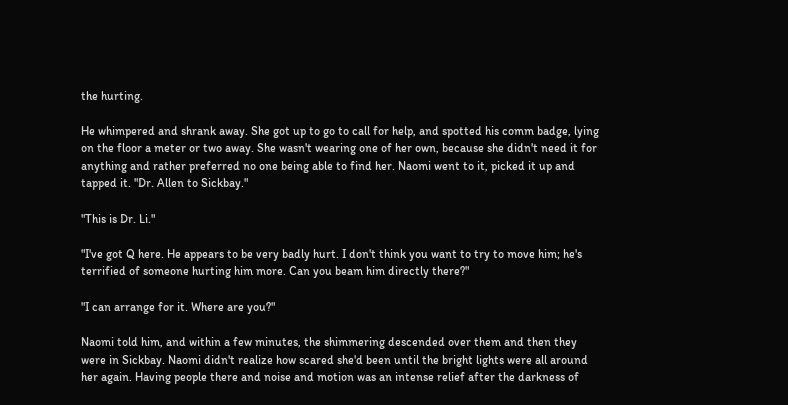the hurting.

He whimpered and shrank away. She got up to go to call for help, and spotted his comm badge, lying on the floor a meter or two away. She wasn't wearing one of her own, because she didn't need it for anything and rather preferred no one being able to find her. Naomi went to it, picked it up and tapped it. "Dr. Allen to Sickbay."

"This is Dr. Li."

"I've got Q here. He appears to be very badly hurt. I don't think you want to try to move him; he's terrified of someone hurting him more. Can you beam him directly there?"

"I can arrange for it. Where are you?"

Naomi told him, and within a few minutes, the shimmering descended over them and then they were in Sickbay. Naomi didn't realize how scared she'd been until the bright lights were all around her again. Having people there and noise and motion was an intense relief after the darkness of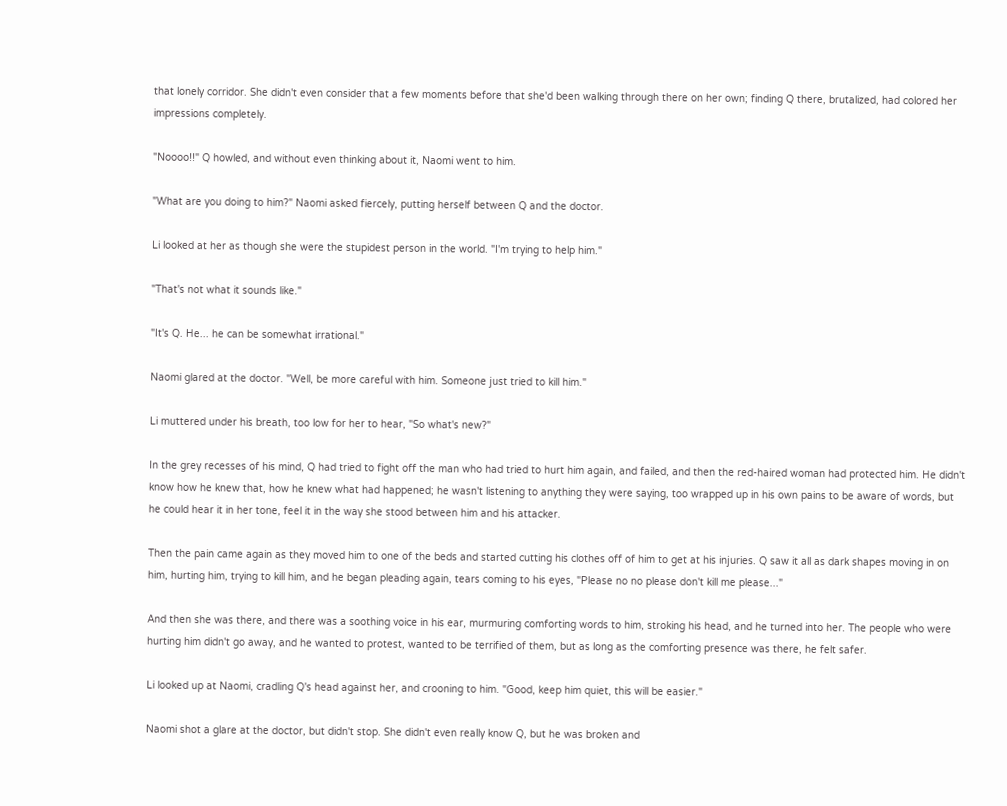that lonely corridor. She didn't even consider that a few moments before that she'd been walking through there on her own; finding Q there, brutalized, had colored her impressions completely.

"Noooo!!" Q howled, and without even thinking about it, Naomi went to him.

"What are you doing to him?" Naomi asked fiercely, putting herself between Q and the doctor.

Li looked at her as though she were the stupidest person in the world. "I'm trying to help him."

"That's not what it sounds like."

"It's Q. He... he can be somewhat irrational."

Naomi glared at the doctor. "Well, be more careful with him. Someone just tried to kill him."

Li muttered under his breath, too low for her to hear, "So what's new?"

In the grey recesses of his mind, Q had tried to fight off the man who had tried to hurt him again, and failed, and then the red-haired woman had protected him. He didn't know how he knew that, how he knew what had happened; he wasn't listening to anything they were saying, too wrapped up in his own pains to be aware of words, but he could hear it in her tone, feel it in the way she stood between him and his attacker.

Then the pain came again as they moved him to one of the beds and started cutting his clothes off of him to get at his injuries. Q saw it all as dark shapes moving in on him, hurting him, trying to kill him, and he began pleading again, tears coming to his eyes, "Please no no please don't kill me please..."

And then she was there, and there was a soothing voice in his ear, murmuring comforting words to him, stroking his head, and he turned into her. The people who were hurting him didn't go away, and he wanted to protest, wanted to be terrified of them, but as long as the comforting presence was there, he felt safer.

Li looked up at Naomi, cradling Q's head against her, and crooning to him. "Good, keep him quiet, this will be easier."

Naomi shot a glare at the doctor, but didn't stop. She didn't even really know Q, but he was broken and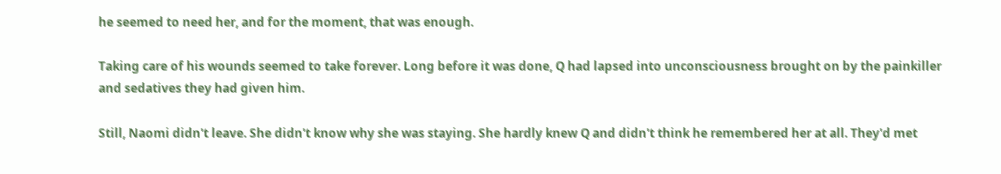he seemed to need her, and for the moment, that was enough.

Taking care of his wounds seemed to take forever. Long before it was done, Q had lapsed into unconsciousness brought on by the painkiller and sedatives they had given him.

Still, Naomi didn't leave. She didn't know why she was staying. She hardly knew Q and didn't think he remembered her at all. They'd met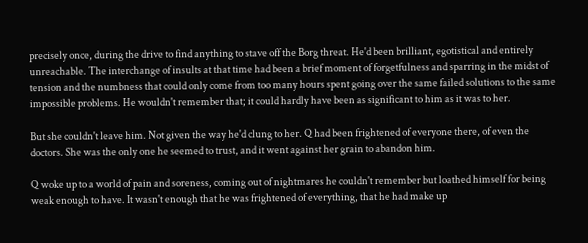precisely once, during the drive to find anything to stave off the Borg threat. He'd been brilliant, egotistical and entirely unreachable. The interchange of insults at that time had been a brief moment of forgetfulness and sparring in the midst of tension and the numbness that could only come from too many hours spent going over the same failed solutions to the same impossible problems. He wouldn't remember that; it could hardly have been as significant to him as it was to her.

But she couldn't leave him. Not given the way he'd clung to her. Q had been frightened of everyone there, of even the doctors. She was the only one he seemed to trust, and it went against her grain to abandon him.

Q woke up to a world of pain and soreness, coming out of nightmares he couldn't remember but loathed himself for being weak enough to have. It wasn't enough that he was frightened of everything, that he had make up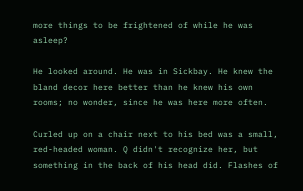more things to be frightened of while he was asleep?

He looked around. He was in Sickbay. He knew the bland decor here better than he knew his own rooms; no wonder, since he was here more often.

Curled up on a chair next to his bed was a small, red-headed woman. Q didn't recognize her, but something in the back of his head did. Flashes of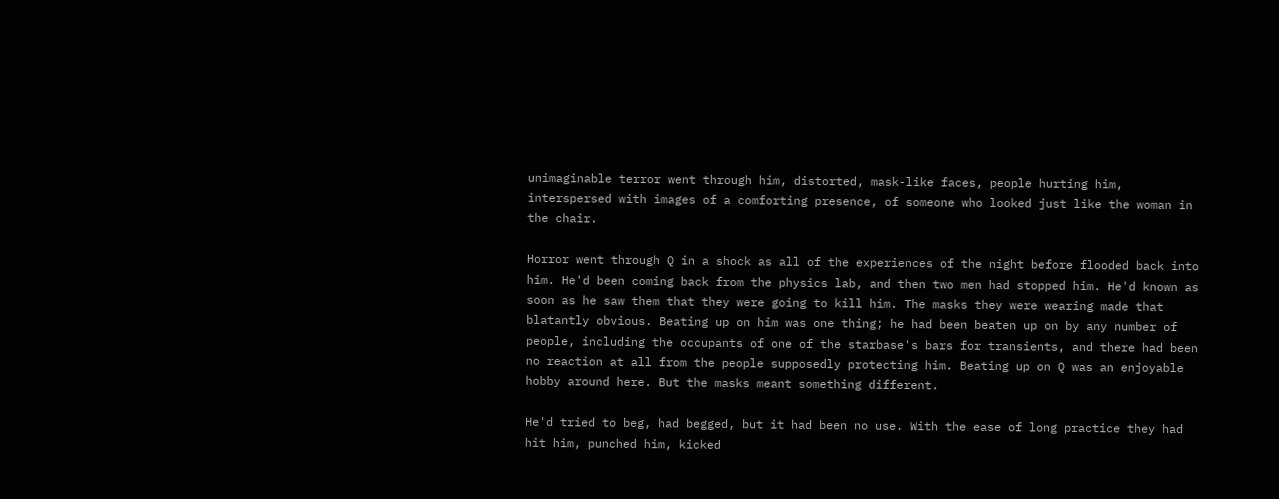unimaginable terror went through him, distorted, mask-like faces, people hurting him, interspersed with images of a comforting presence, of someone who looked just like the woman in the chair.

Horror went through Q in a shock as all of the experiences of the night before flooded back into him. He'd been coming back from the physics lab, and then two men had stopped him. He'd known as soon as he saw them that they were going to kill him. The masks they were wearing made that blatantly obvious. Beating up on him was one thing; he had been beaten up on by any number of people, including the occupants of one of the starbase's bars for transients, and there had been no reaction at all from the people supposedly protecting him. Beating up on Q was an enjoyable hobby around here. But the masks meant something different.

He'd tried to beg, had begged, but it had been no use. With the ease of long practice they had hit him, punched him, kicked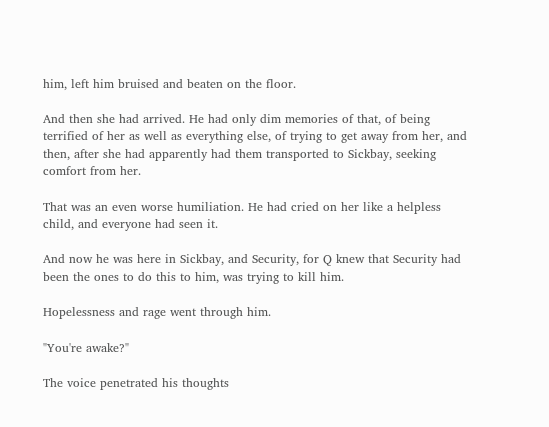him, left him bruised and beaten on the floor.

And then she had arrived. He had only dim memories of that, of being terrified of her as well as everything else, of trying to get away from her, and then, after she had apparently had them transported to Sickbay, seeking comfort from her.

That was an even worse humiliation. He had cried on her like a helpless child, and everyone had seen it.

And now he was here in Sickbay, and Security, for Q knew that Security had been the ones to do this to him, was trying to kill him.

Hopelessness and rage went through him.

"You're awake?"

The voice penetrated his thoughts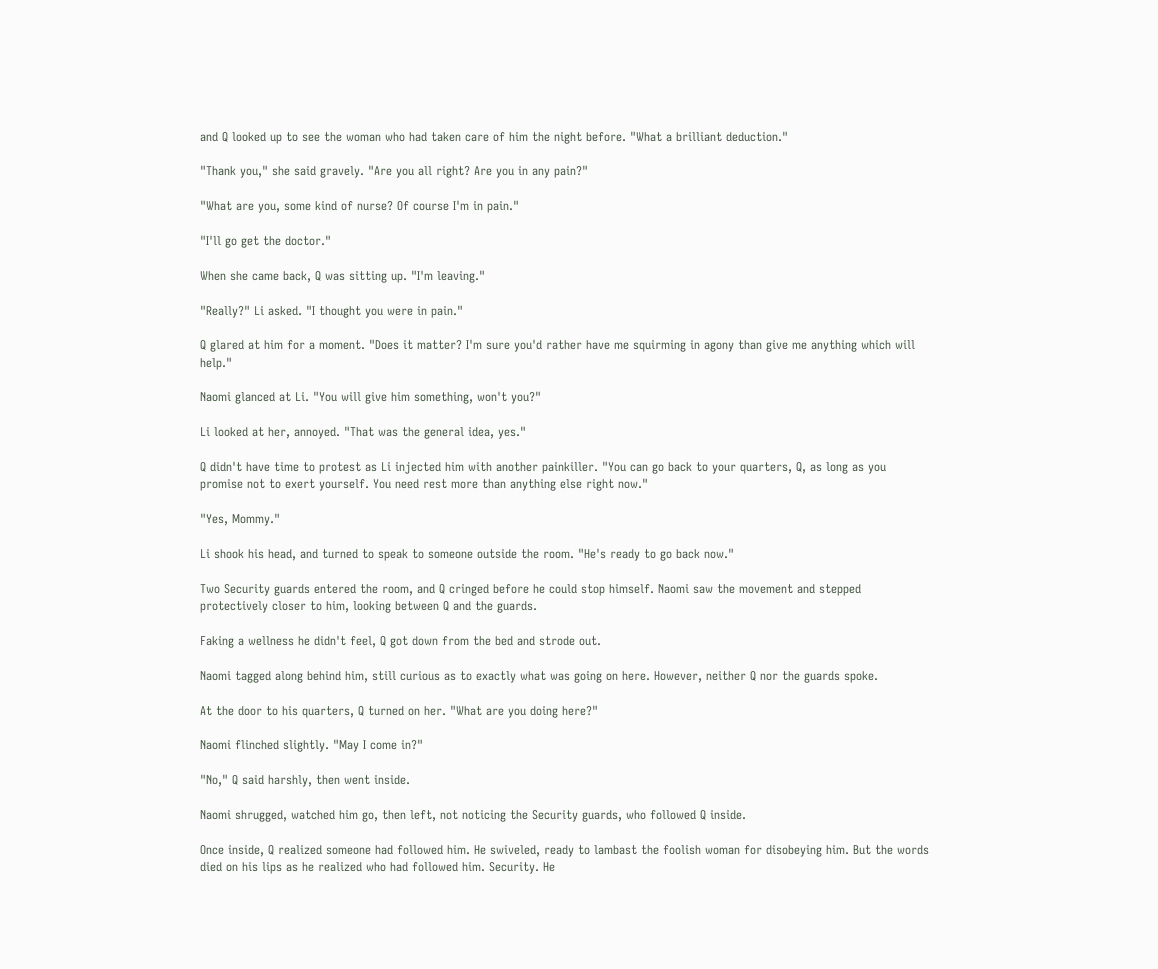and Q looked up to see the woman who had taken care of him the night before. "What a brilliant deduction."

"Thank you," she said gravely. "Are you all right? Are you in any pain?"

"What are you, some kind of nurse? Of course I'm in pain."

"I'll go get the doctor."

When she came back, Q was sitting up. "I'm leaving."

"Really?" Li asked. "I thought you were in pain."

Q glared at him for a moment. "Does it matter? I'm sure you'd rather have me squirming in agony than give me anything which will help."

Naomi glanced at Li. "You will give him something, won't you?"

Li looked at her, annoyed. "That was the general idea, yes."

Q didn't have time to protest as Li injected him with another painkiller. "You can go back to your quarters, Q, as long as you promise not to exert yourself. You need rest more than anything else right now."

"Yes, Mommy."

Li shook his head, and turned to speak to someone outside the room. "He's ready to go back now."

Two Security guards entered the room, and Q cringed before he could stop himself. Naomi saw the movement and stepped protectively closer to him, looking between Q and the guards.

Faking a wellness he didn't feel, Q got down from the bed and strode out.

Naomi tagged along behind him, still curious as to exactly what was going on here. However, neither Q nor the guards spoke.

At the door to his quarters, Q turned on her. "What are you doing here?"

Naomi flinched slightly. "May I come in?"

"No," Q said harshly, then went inside.

Naomi shrugged, watched him go, then left, not noticing the Security guards, who followed Q inside.

Once inside, Q realized someone had followed him. He swiveled, ready to lambast the foolish woman for disobeying him. But the words died on his lips as he realized who had followed him. Security. He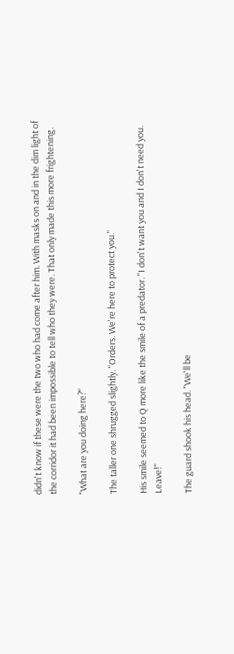didn't know if these were the two who had come after him. With masks on and in the dim light of the corridor it had been impossible to tell who they were. That only made this more frightening.

"What are you doing here?"

The taller one shrugged slightly. "Orders. We're here to protect you."

His smile seemed to Q more like the smile of a predator. "I don't want you and I don't need you. Leave!"

The guard shook his head. "We'll be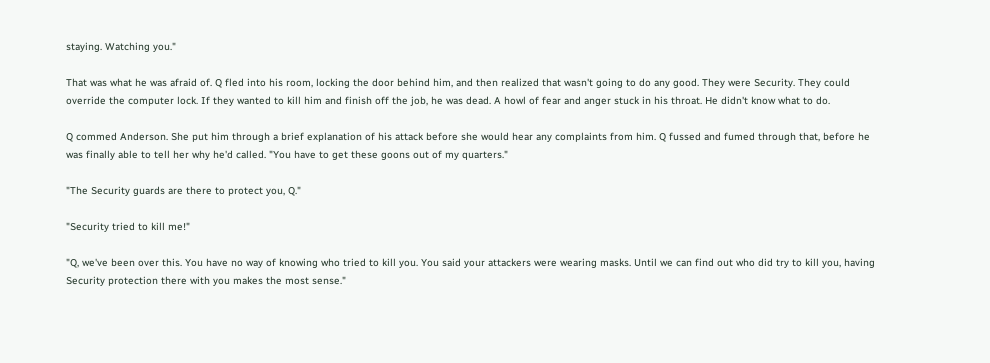staying. Watching you."

That was what he was afraid of. Q fled into his room, locking the door behind him, and then realized that wasn't going to do any good. They were Security. They could override the computer lock. If they wanted to kill him and finish off the job, he was dead. A howl of fear and anger stuck in his throat. He didn't know what to do.

Q commed Anderson. She put him through a brief explanation of his attack before she would hear any complaints from him. Q fussed and fumed through that, before he was finally able to tell her why he'd called. "You have to get these goons out of my quarters."

"The Security guards are there to protect you, Q."

"Security tried to kill me!"

"Q, we've been over this. You have no way of knowing who tried to kill you. You said your attackers were wearing masks. Until we can find out who did try to kill you, having Security protection there with you makes the most sense."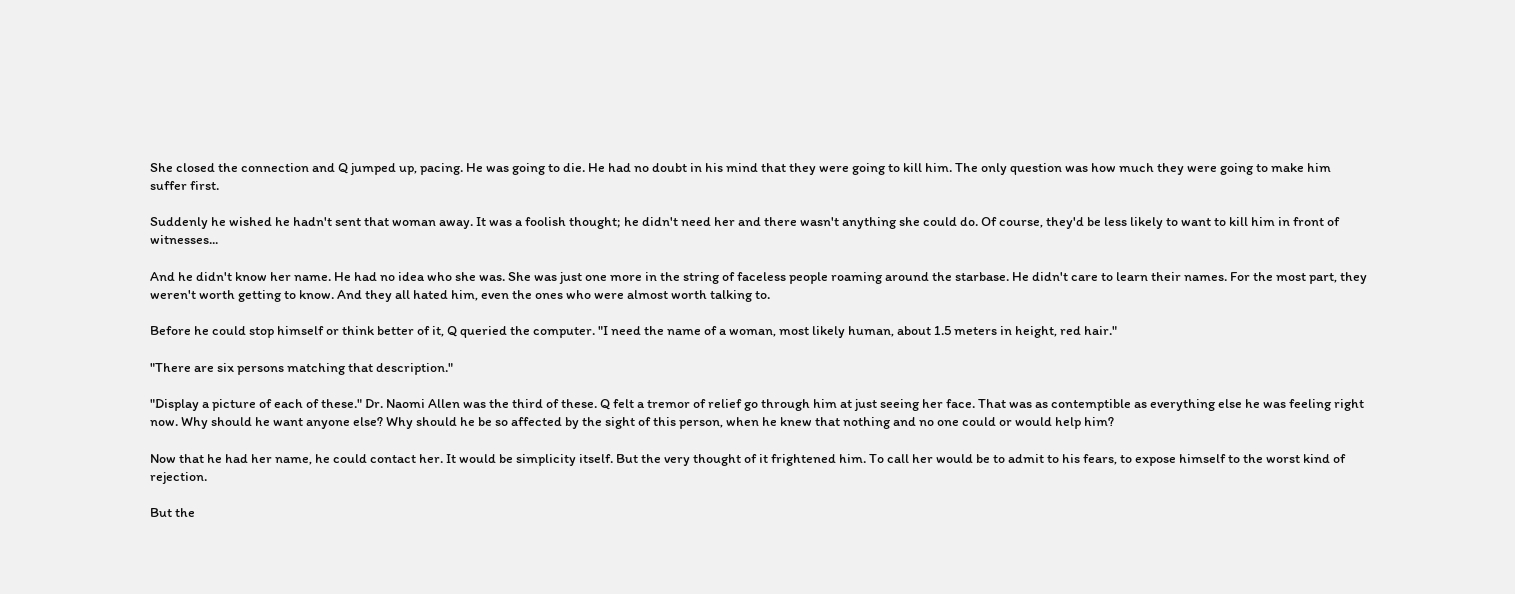She closed the connection and Q jumped up, pacing. He was going to die. He had no doubt in his mind that they were going to kill him. The only question was how much they were going to make him suffer first.

Suddenly he wished he hadn't sent that woman away. It was a foolish thought; he didn't need her and there wasn't anything she could do. Of course, they'd be less likely to want to kill him in front of witnesses...

And he didn't know her name. He had no idea who she was. She was just one more in the string of faceless people roaming around the starbase. He didn't care to learn their names. For the most part, they weren't worth getting to know. And they all hated him, even the ones who were almost worth talking to.

Before he could stop himself or think better of it, Q queried the computer. "I need the name of a woman, most likely human, about 1.5 meters in height, red hair."

"There are six persons matching that description."

"Display a picture of each of these." Dr. Naomi Allen was the third of these. Q felt a tremor of relief go through him at just seeing her face. That was as contemptible as everything else he was feeling right now. Why should he want anyone else? Why should he be so affected by the sight of this person, when he knew that nothing and no one could or would help him?

Now that he had her name, he could contact her. It would be simplicity itself. But the very thought of it frightened him. To call her would be to admit to his fears, to expose himself to the worst kind of rejection.

But the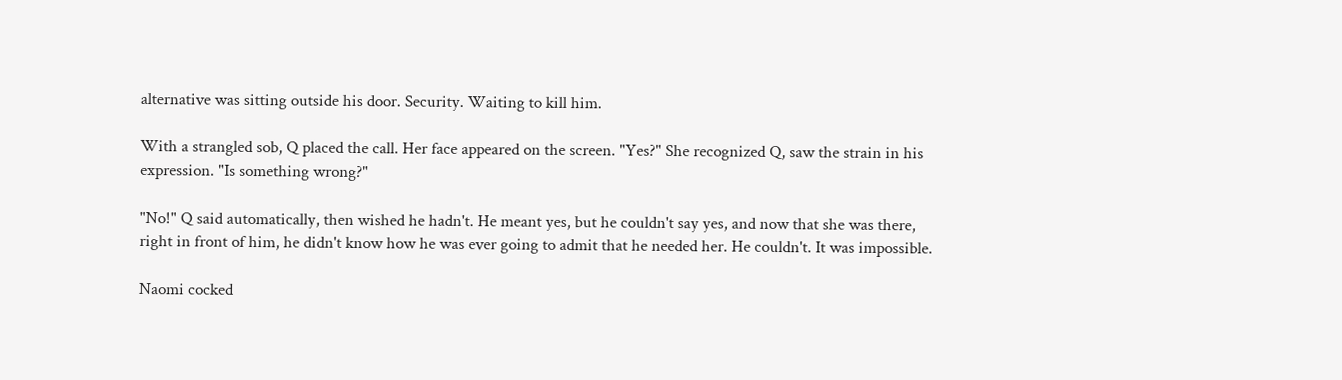alternative was sitting outside his door. Security. Waiting to kill him.

With a strangled sob, Q placed the call. Her face appeared on the screen. "Yes?" She recognized Q, saw the strain in his expression. "Is something wrong?"

"No!" Q said automatically, then wished he hadn't. He meant yes, but he couldn't say yes, and now that she was there, right in front of him, he didn't know how he was ever going to admit that he needed her. He couldn't. It was impossible.

Naomi cocked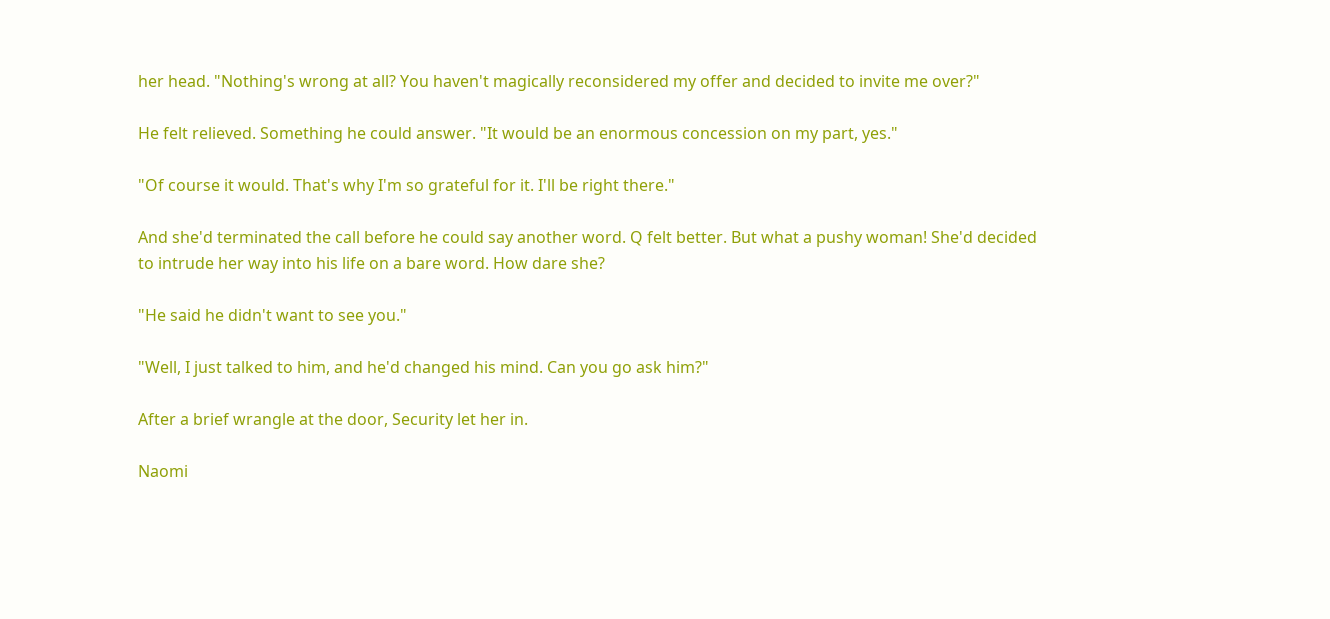her head. "Nothing's wrong at all? You haven't magically reconsidered my offer and decided to invite me over?"

He felt relieved. Something he could answer. "It would be an enormous concession on my part, yes."

"Of course it would. That's why I'm so grateful for it. I'll be right there."

And she'd terminated the call before he could say another word. Q felt better. But what a pushy woman! She'd decided to intrude her way into his life on a bare word. How dare she?

"He said he didn't want to see you."

"Well, I just talked to him, and he'd changed his mind. Can you go ask him?"

After a brief wrangle at the door, Security let her in.

Naomi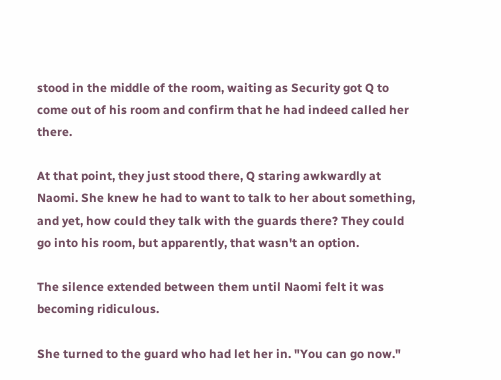stood in the middle of the room, waiting as Security got Q to come out of his room and confirm that he had indeed called her there.

At that point, they just stood there, Q staring awkwardly at Naomi. She knew he had to want to talk to her about something, and yet, how could they talk with the guards there? They could go into his room, but apparently, that wasn't an option.

The silence extended between them until Naomi felt it was becoming ridiculous.

She turned to the guard who had let her in. "You can go now."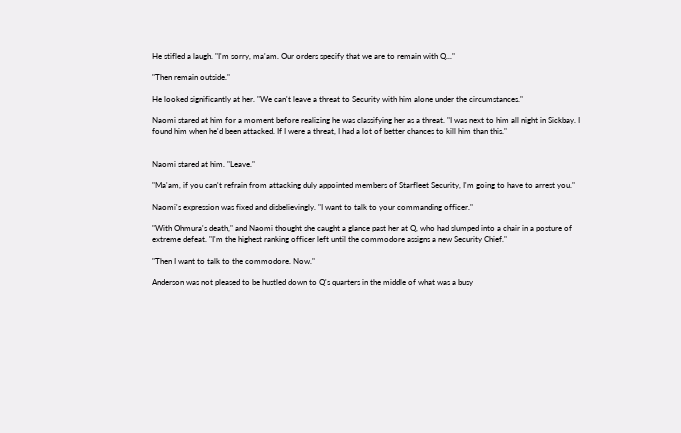He stifled a laugh. "I'm sorry, ma'am. Our orders specify that we are to remain with Q..."

"Then remain outside."

He looked significantly at her. "We can't leave a threat to Security with him alone under the circumstances."

Naomi stared at him for a moment before realizing he was classifying her as a threat. "I was next to him all night in Sickbay. I found him when he'd been attacked. If I were a threat, I had a lot of better chances to kill him than this."


Naomi stared at him. "Leave."

"Ma'am, if you can't refrain from attacking duly appointed members of Starfleet Security, I'm going to have to arrest you."

Naomi's expression was fixed and disbelievingly. "I want to talk to your commanding officer."

"With Ohmura's death," and Naomi thought she caught a glance past her at Q, who had slumped into a chair in a posture of extreme defeat. "I'm the highest ranking officer left until the commodore assigns a new Security Chief."

"Then I want to talk to the commodore. Now."

Anderson was not pleased to be hustled down to Q's quarters in the middle of what was a busy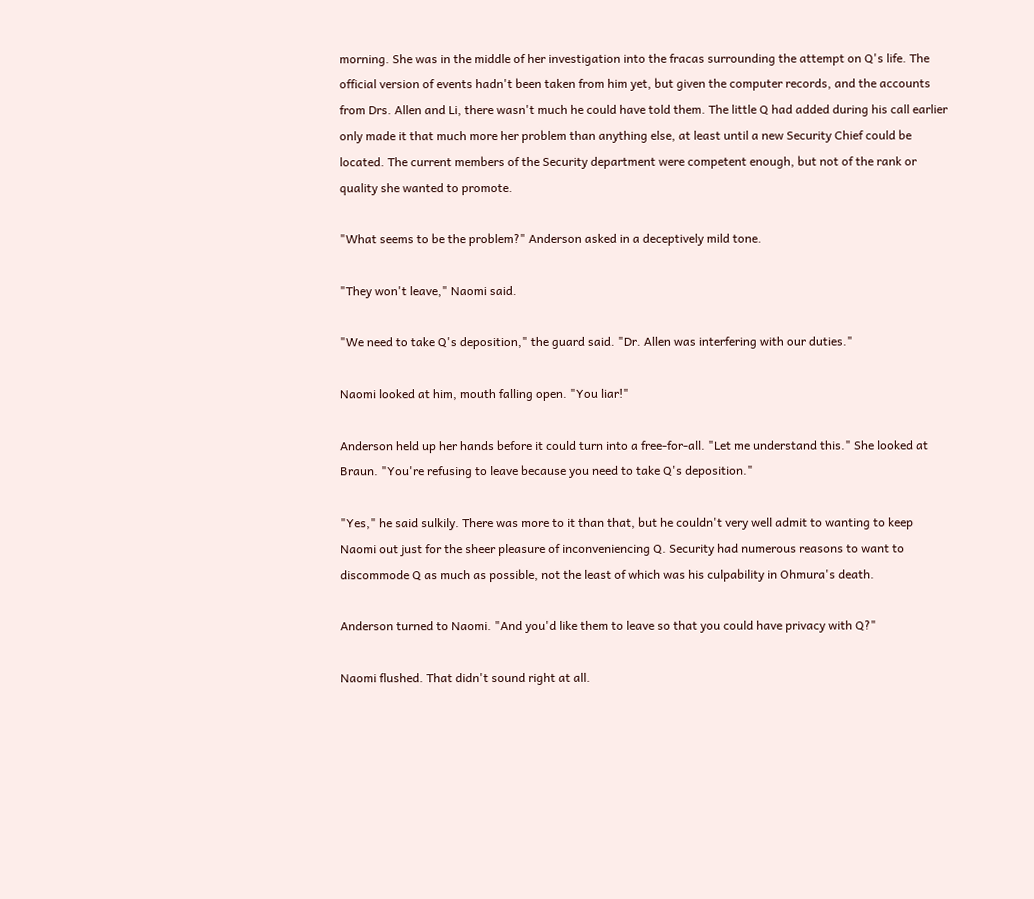morning. She was in the middle of her investigation into the fracas surrounding the attempt on Q's life. The official version of events hadn't been taken from him yet, but given the computer records, and the accounts from Drs. Allen and Li, there wasn't much he could have told them. The little Q had added during his call earlier only made it that much more her problem than anything else, at least until a new Security Chief could be located. The current members of the Security department were competent enough, but not of the rank or quality she wanted to promote.

"What seems to be the problem?" Anderson asked in a deceptively mild tone.

"They won't leave," Naomi said.

"We need to take Q's deposition," the guard said. "Dr. Allen was interfering with our duties."

Naomi looked at him, mouth falling open. "You liar!"

Anderson held up her hands before it could turn into a free-for-all. "Let me understand this." She looked at Braun. "You're refusing to leave because you need to take Q's deposition."

"Yes," he said sulkily. There was more to it than that, but he couldn't very well admit to wanting to keep Naomi out just for the sheer pleasure of inconveniencing Q. Security had numerous reasons to want to discommode Q as much as possible, not the least of which was his culpability in Ohmura's death.

Anderson turned to Naomi. "And you'd like them to leave so that you could have privacy with Q?"

Naomi flushed. That didn't sound right at all.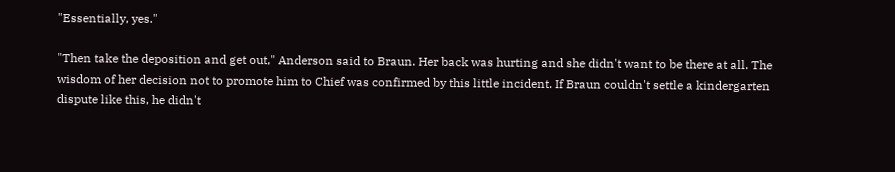"Essentially, yes."

"Then take the deposition and get out," Anderson said to Braun. Her back was hurting and she didn't want to be there at all. The wisdom of her decision not to promote him to Chief was confirmed by this little incident. If Braun couldn't settle a kindergarten dispute like this, he didn't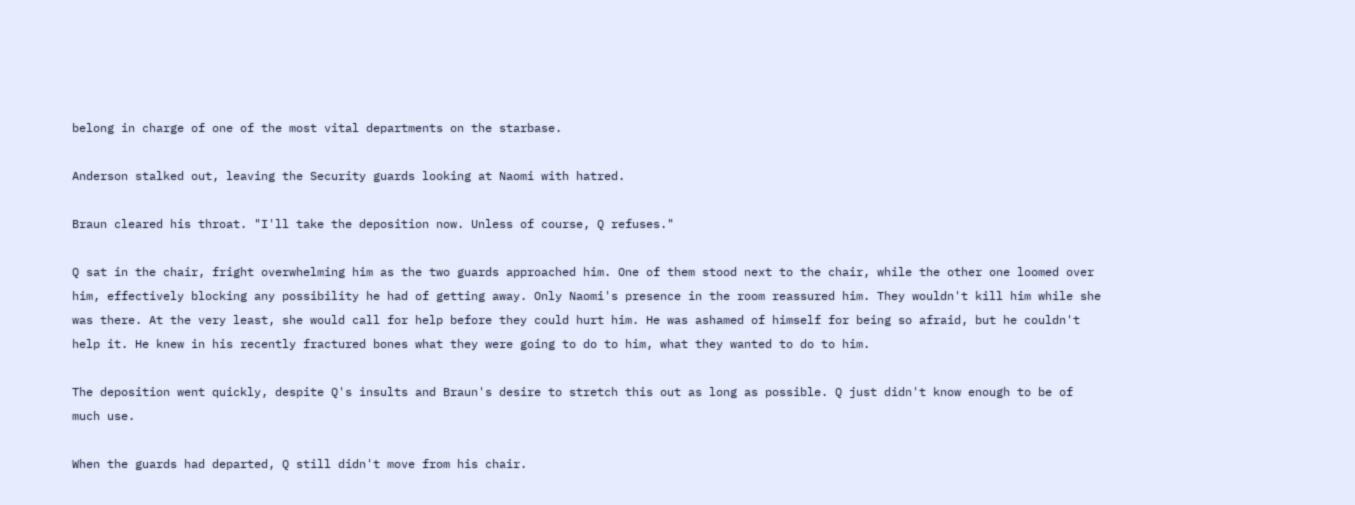belong in charge of one of the most vital departments on the starbase.

Anderson stalked out, leaving the Security guards looking at Naomi with hatred.

Braun cleared his throat. "I'll take the deposition now. Unless of course, Q refuses."

Q sat in the chair, fright overwhelming him as the two guards approached him. One of them stood next to the chair, while the other one loomed over him, effectively blocking any possibility he had of getting away. Only Naomi's presence in the room reassured him. They wouldn't kill him while she was there. At the very least, she would call for help before they could hurt him. He was ashamed of himself for being so afraid, but he couldn't help it. He knew in his recently fractured bones what they were going to do to him, what they wanted to do to him.

The deposition went quickly, despite Q's insults and Braun's desire to stretch this out as long as possible. Q just didn't know enough to be of much use.

When the guards had departed, Q still didn't move from his chair.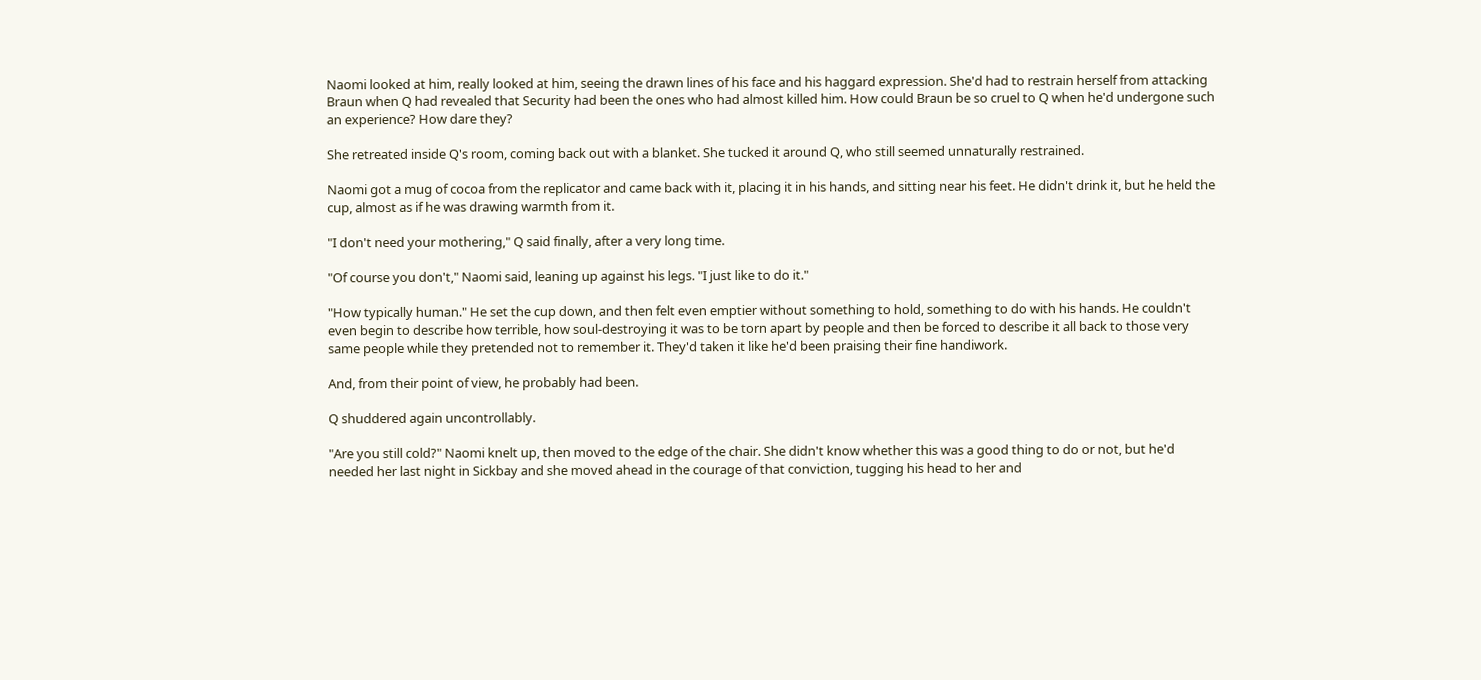Naomi looked at him, really looked at him, seeing the drawn lines of his face and his haggard expression. She'd had to restrain herself from attacking Braun when Q had revealed that Security had been the ones who had almost killed him. How could Braun be so cruel to Q when he'd undergone such an experience? How dare they?

She retreated inside Q's room, coming back out with a blanket. She tucked it around Q, who still seemed unnaturally restrained.

Naomi got a mug of cocoa from the replicator and came back with it, placing it in his hands, and sitting near his feet. He didn't drink it, but he held the cup, almost as if he was drawing warmth from it.

"I don't need your mothering," Q said finally, after a very long time.

"Of course you don't," Naomi said, leaning up against his legs. "I just like to do it."

"How typically human." He set the cup down, and then felt even emptier without something to hold, something to do with his hands. He couldn't even begin to describe how terrible, how soul-destroying it was to be torn apart by people and then be forced to describe it all back to those very same people while they pretended not to remember it. They'd taken it like he'd been praising their fine handiwork.

And, from their point of view, he probably had been.

Q shuddered again uncontrollably.

"Are you still cold?" Naomi knelt up, then moved to the edge of the chair. She didn't know whether this was a good thing to do or not, but he'd needed her last night in Sickbay and she moved ahead in the courage of that conviction, tugging his head to her and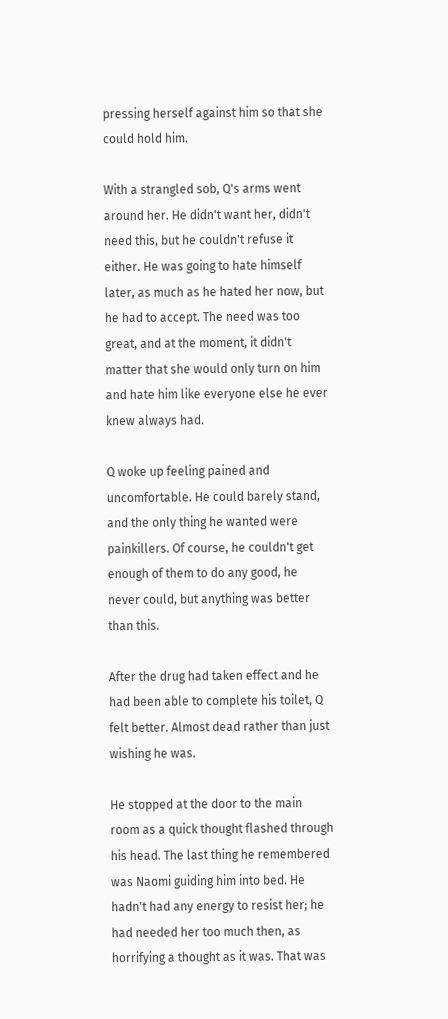pressing herself against him so that she could hold him.

With a strangled sob, Q's arms went around her. He didn't want her, didn't need this, but he couldn't refuse it either. He was going to hate himself later, as much as he hated her now, but he had to accept. The need was too great, and at the moment, it didn't matter that she would only turn on him and hate him like everyone else he ever knew always had.

Q woke up feeling pained and uncomfortable. He could barely stand, and the only thing he wanted were painkillers. Of course, he couldn't get enough of them to do any good, he never could, but anything was better than this.

After the drug had taken effect and he had been able to complete his toilet, Q felt better. Almost dead rather than just wishing he was.

He stopped at the door to the main room as a quick thought flashed through his head. The last thing he remembered was Naomi guiding him into bed. He hadn't had any energy to resist her; he had needed her too much then, as horrifying a thought as it was. That was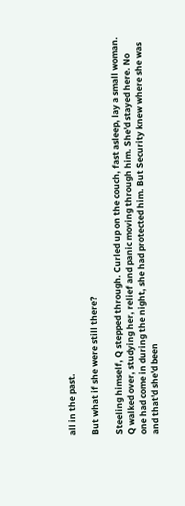all in the past.

But what if she were still there?

Steeling himself, Q stepped through. Curled up on the couch, fast asleep, lay a small woman. Q walked over, studying her, relief and panic moving through him. She'd stayed here. No one had come in during the night, she had protected him. But Security knew where she was and that'd she'd been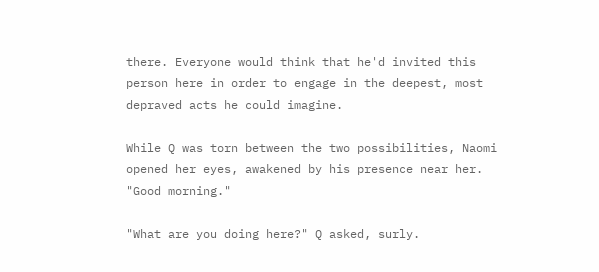there. Everyone would think that he'd invited this person here in order to engage in the deepest, most depraved acts he could imagine.

While Q was torn between the two possibilities, Naomi opened her eyes, awakened by his presence near her. "Good morning."

"What are you doing here?" Q asked, surly.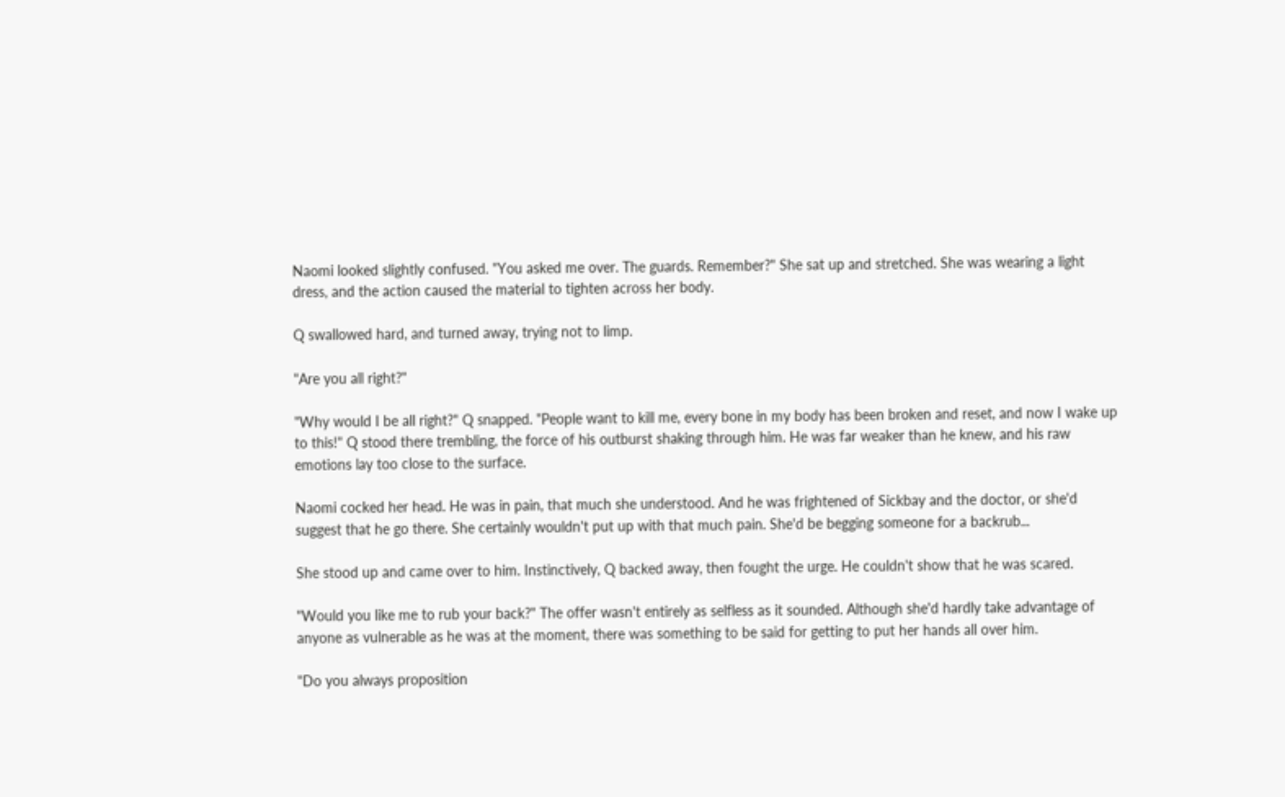Naomi looked slightly confused. "You asked me over. The guards. Remember?" She sat up and stretched. She was wearing a light dress, and the action caused the material to tighten across her body.

Q swallowed hard, and turned away, trying not to limp.

"Are you all right?"

"Why would I be all right?" Q snapped. "People want to kill me, every bone in my body has been broken and reset, and now I wake up to this!" Q stood there trembling, the force of his outburst shaking through him. He was far weaker than he knew, and his raw emotions lay too close to the surface.

Naomi cocked her head. He was in pain, that much she understood. And he was frightened of Sickbay and the doctor, or she'd suggest that he go there. She certainly wouldn't put up with that much pain. She'd be begging someone for a backrub...

She stood up and came over to him. Instinctively, Q backed away, then fought the urge. He couldn't show that he was scared.

"Would you like me to rub your back?" The offer wasn't entirely as selfless as it sounded. Although she'd hardly take advantage of anyone as vulnerable as he was at the moment, there was something to be said for getting to put her hands all over him.

"Do you always proposition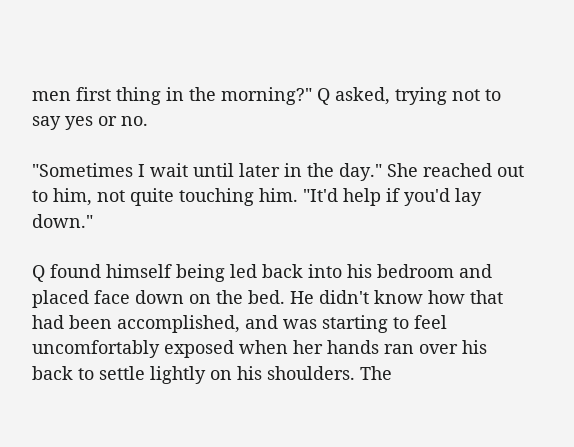men first thing in the morning?" Q asked, trying not to say yes or no.

"Sometimes I wait until later in the day." She reached out to him, not quite touching him. "It'd help if you'd lay down."

Q found himself being led back into his bedroom and placed face down on the bed. He didn't know how that had been accomplished, and was starting to feel uncomfortably exposed when her hands ran over his back to settle lightly on his shoulders. The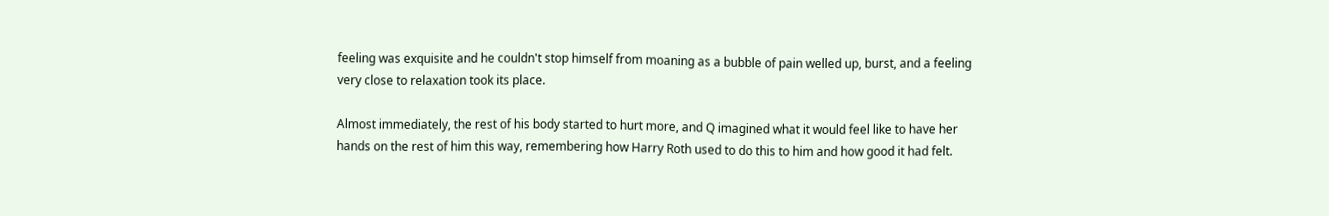feeling was exquisite and he couldn't stop himself from moaning as a bubble of pain welled up, burst, and a feeling very close to relaxation took its place.

Almost immediately, the rest of his body started to hurt more, and Q imagined what it would feel like to have her hands on the rest of him this way, remembering how Harry Roth used to do this to him and how good it had felt.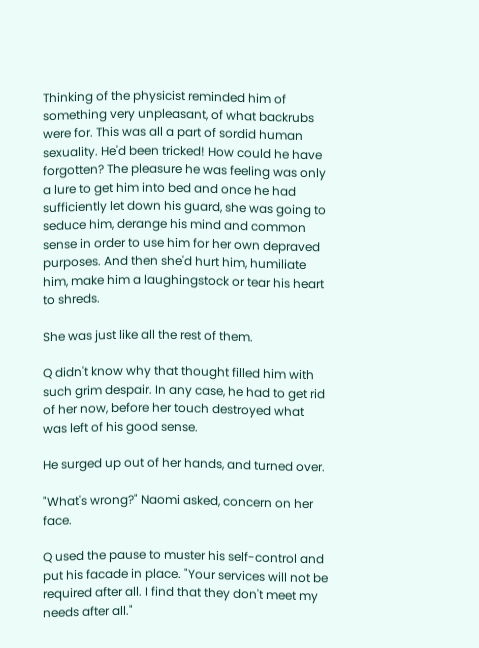Thinking of the physicist reminded him of something very unpleasant, of what backrubs were for. This was all a part of sordid human sexuality. He'd been tricked! How could he have forgotten? The pleasure he was feeling was only a lure to get him into bed and once he had sufficiently let down his guard, she was going to seduce him, derange his mind and common sense in order to use him for her own depraved purposes. And then she'd hurt him, humiliate him, make him a laughingstock or tear his heart to shreds.

She was just like all the rest of them.

Q didn't know why that thought filled him with such grim despair. In any case, he had to get rid of her now, before her touch destroyed what was left of his good sense.

He surged up out of her hands, and turned over.

"What's wrong?" Naomi asked, concern on her face.

Q used the pause to muster his self-control and put his facade in place. "Your services will not be required after all. I find that they don't meet my needs after all."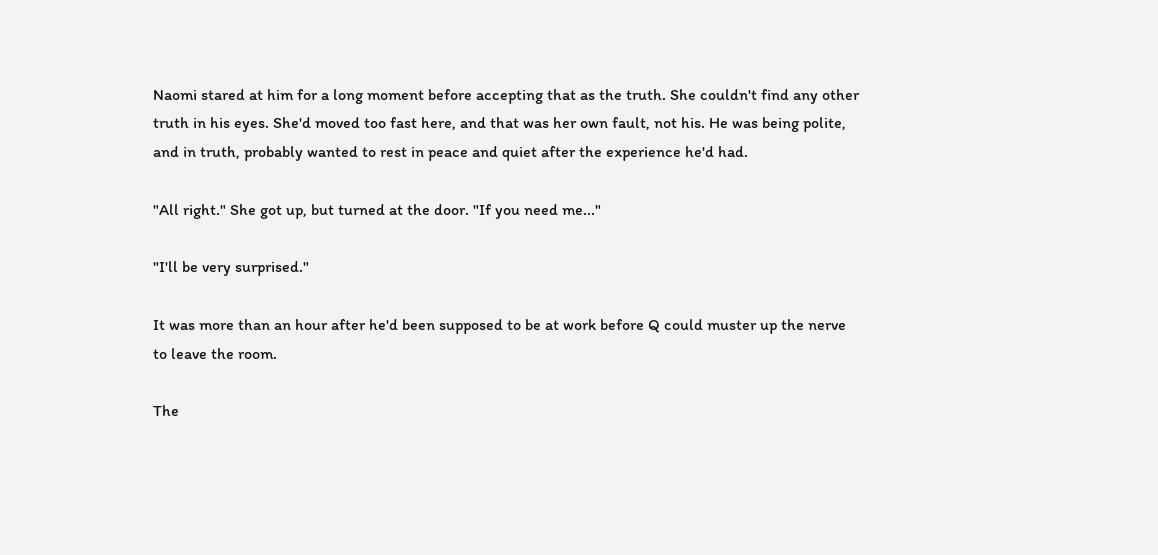Naomi stared at him for a long moment before accepting that as the truth. She couldn't find any other truth in his eyes. She'd moved too fast here, and that was her own fault, not his. He was being polite, and in truth, probably wanted to rest in peace and quiet after the experience he'd had.

"All right." She got up, but turned at the door. "If you need me..."

"I'll be very surprised."

It was more than an hour after he'd been supposed to be at work before Q could muster up the nerve to leave the room.

The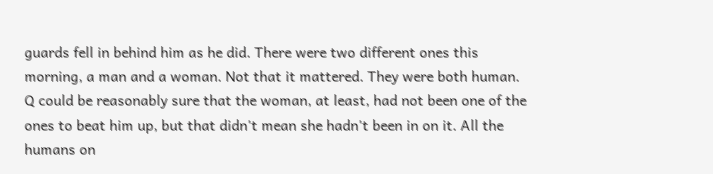guards fell in behind him as he did. There were two different ones this morning, a man and a woman. Not that it mattered. They were both human. Q could be reasonably sure that the woman, at least, had not been one of the ones to beat him up, but that didn't mean she hadn't been in on it. All the humans on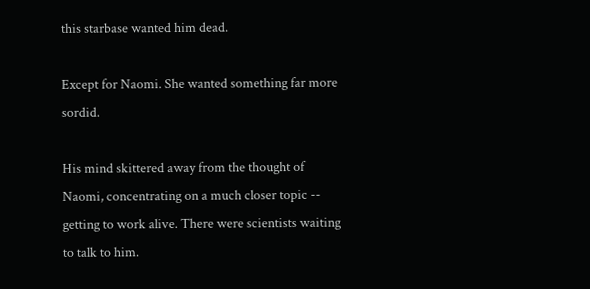this starbase wanted him dead.

Except for Naomi. She wanted something far more sordid.

His mind skittered away from the thought of Naomi, concentrating on a much closer topic -- getting to work alive. There were scientists waiting to talk to him.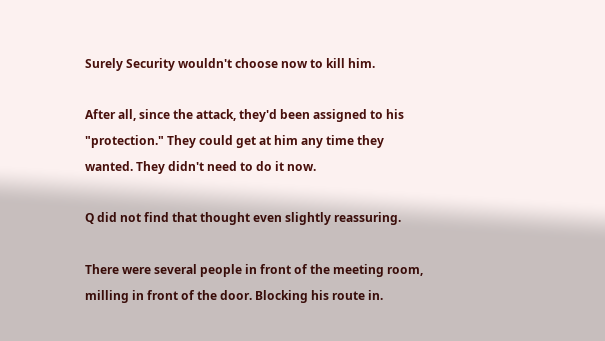Surely Security wouldn't choose now to kill him.

After all, since the attack, they'd been assigned to his "protection." They could get at him any time they wanted. They didn't need to do it now.

Q did not find that thought even slightly reassuring.

There were several people in front of the meeting room, milling in front of the door. Blocking his route in.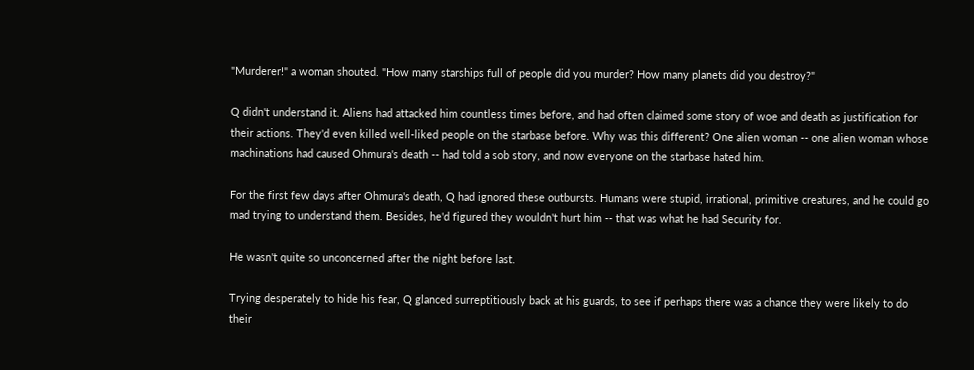"Murderer!" a woman shouted. "How many starships full of people did you murder? How many planets did you destroy?"

Q didn't understand it. Aliens had attacked him countless times before, and had often claimed some story of woe and death as justification for their actions. They'd even killed well-liked people on the starbase before. Why was this different? One alien woman -- one alien woman whose machinations had caused Ohmura's death -- had told a sob story, and now everyone on the starbase hated him.

For the first few days after Ohmura's death, Q had ignored these outbursts. Humans were stupid, irrational, primitive creatures, and he could go mad trying to understand them. Besides, he'd figured they wouldn't hurt him -- that was what he had Security for.

He wasn't quite so unconcerned after the night before last.

Trying desperately to hide his fear, Q glanced surreptitiously back at his guards, to see if perhaps there was a chance they were likely to do their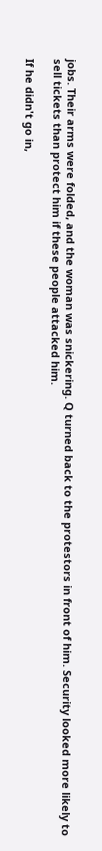jobs. Their arms were folded, and the woman was snickering. Q turned back to the protestors in front of him. Security looked more likely to sell tickets than protect him if these people attacked him.

If he didn't go in,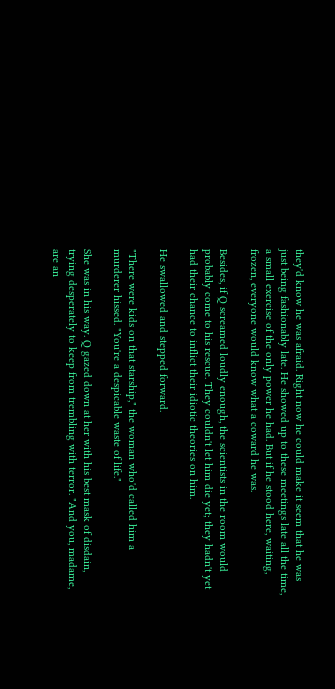they'd know he was afraid. Right now he could make it seem that he was just being fashionably late. He showed up to these meetings late all the time, a small exercise of the only power he had. But if he stood here, waiting, frozen, everyone would know what a coward he was.

Besides, if Q screamed loudly enough, the scientists in the room would probably come to his rescue. They couldn't let him die yet; they hadn't yet had their chance to inflict their idiotic theories on him.

He swallowed and stepped forward.

"There were kids on that starship," the woman who'd called him a murderer hissed. "You're a despicable waste of life."

She was in his way. Q gazed down at her with his best mask of disdain, trying desperately to keep from trembling with terror. "And you, madame, are an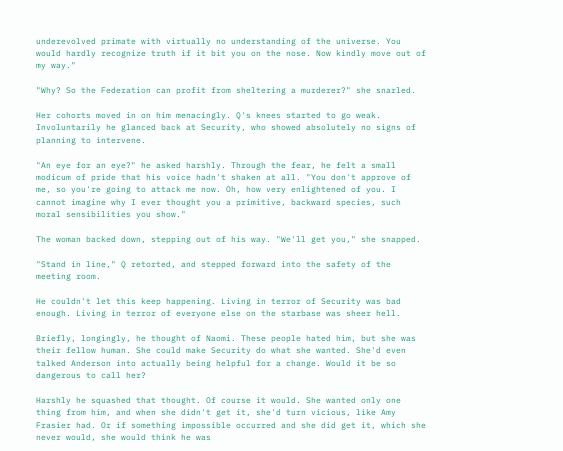underevolved primate with virtually no understanding of the universe. You would hardly recognize truth if it bit you on the nose. Now kindly move out of my way."

"Why? So the Federation can profit from sheltering a murderer?" she snarled.

Her cohorts moved in on him menacingly. Q's knees started to go weak. Involuntarily he glanced back at Security, who showed absolutely no signs of planning to intervene.

"An eye for an eye?" he asked harshly. Through the fear, he felt a small modicum of pride that his voice hadn't shaken at all. "You don't approve of me, so you're going to attack me now. Oh, how very enlightened of you. I cannot imagine why I ever thought you a primitive, backward species, such moral sensibilities you show."

The woman backed down, stepping out of his way. "We'll get you," she snapped.

"Stand in line," Q retorted, and stepped forward into the safety of the meeting room.

He couldn't let this keep happening. Living in terror of Security was bad enough. Living in terror of everyone else on the starbase was sheer hell.

Briefly, longingly, he thought of Naomi. These people hated him, but she was their fellow human. She could make Security do what she wanted. She'd even talked Anderson into actually being helpful for a change. Would it be so dangerous to call her?

Harshly he squashed that thought. Of course it would. She wanted only one thing from him, and when she didn't get it, she'd turn vicious, like Amy Frasier had. Or if something impossible occurred and she did get it, which she never would, she would think he was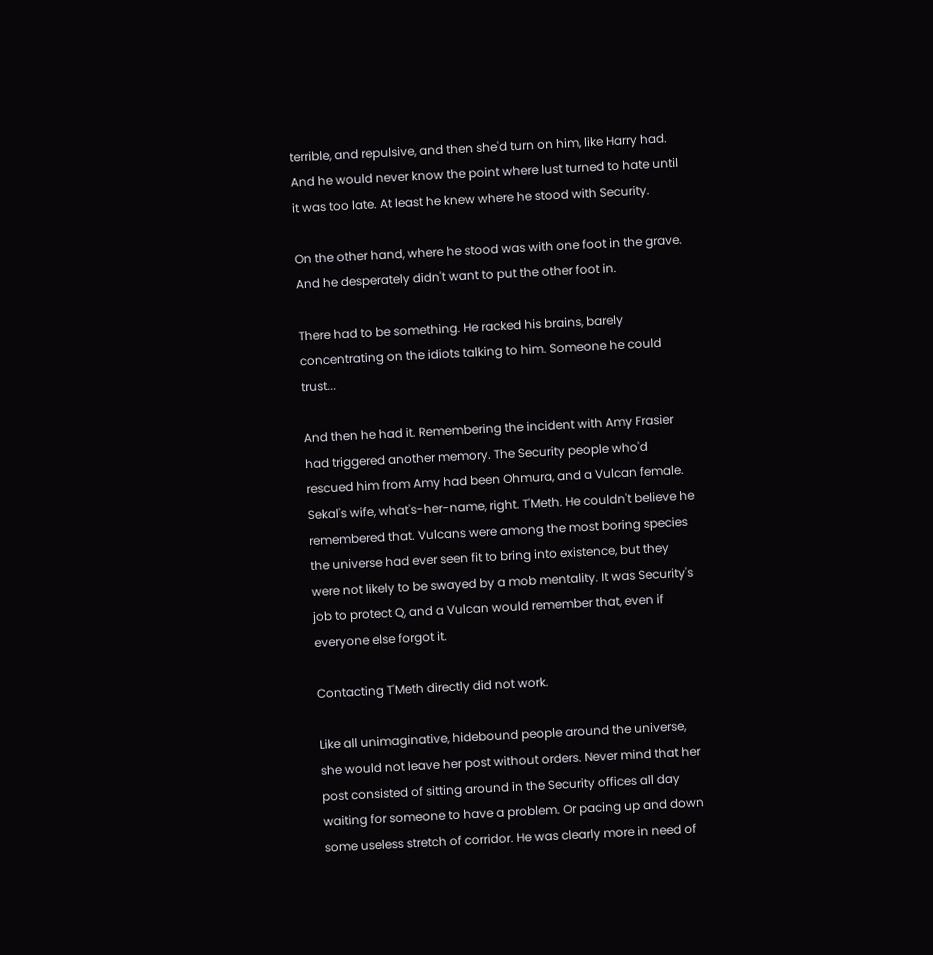terrible, and repulsive, and then she'd turn on him, like Harry had. And he would never know the point where lust turned to hate until it was too late. At least he knew where he stood with Security.

On the other hand, where he stood was with one foot in the grave. And he desperately didn't want to put the other foot in.

There had to be something. He racked his brains, barely concentrating on the idiots talking to him. Someone he could trust...

And then he had it. Remembering the incident with Amy Frasier had triggered another memory. The Security people who'd rescued him from Amy had been Ohmura, and a Vulcan female. Sekal's wife, what's-her-name, right. T'Meth. He couldn't believe he remembered that. Vulcans were among the most boring species the universe had ever seen fit to bring into existence, but they were not likely to be swayed by a mob mentality. It was Security's job to protect Q, and a Vulcan would remember that, even if everyone else forgot it.

Contacting T'Meth directly did not work.

Like all unimaginative, hidebound people around the universe, she would not leave her post without orders. Never mind that her post consisted of sitting around in the Security offices all day waiting for someone to have a problem. Or pacing up and down some useless stretch of corridor. He was clearly more in need of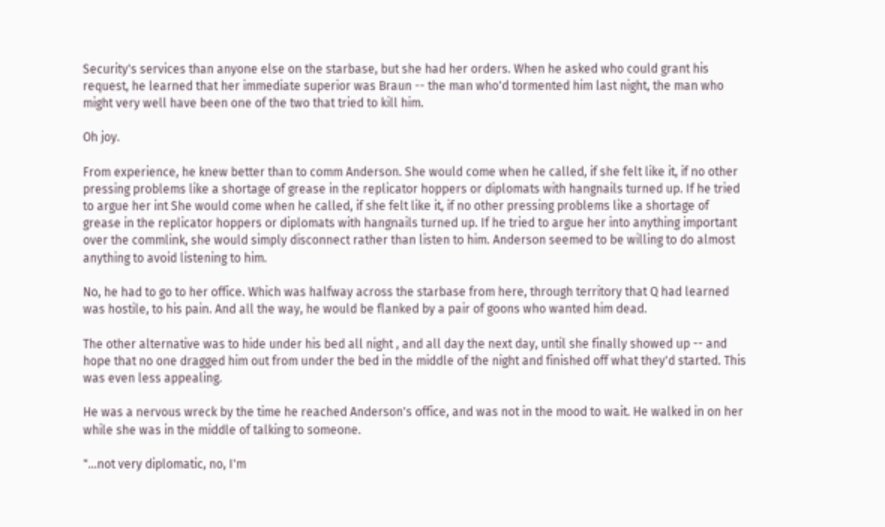Security's services than anyone else on the starbase, but she had her orders. When he asked who could grant his request, he learned that her immediate superior was Braun -- the man who'd tormented him last night, the man who might very well have been one of the two that tried to kill him.

Oh joy.

From experience, he knew better than to comm Anderson. She would come when he called, if she felt like it, if no other pressing problems like a shortage of grease in the replicator hoppers or diplomats with hangnails turned up. If he tried to argue her int She would come when he called, if she felt like it, if no other pressing problems like a shortage of grease in the replicator hoppers or diplomats with hangnails turned up. If he tried to argue her into anything important over the commlink, she would simply disconnect rather than listen to him. Anderson seemed to be willing to do almost anything to avoid listening to him.

No, he had to go to her office. Which was halfway across the starbase from here, through territory that Q had learned was hostile, to his pain. And all the way, he would be flanked by a pair of goons who wanted him dead.

The other alternative was to hide under his bed all night , and all day the next day, until she finally showed up -- and hope that no one dragged him out from under the bed in the middle of the night and finished off what they'd started. This was even less appealing.

He was a nervous wreck by the time he reached Anderson's office, and was not in the mood to wait. He walked in on her while she was in the middle of talking to someone.

"...not very diplomatic, no, I'm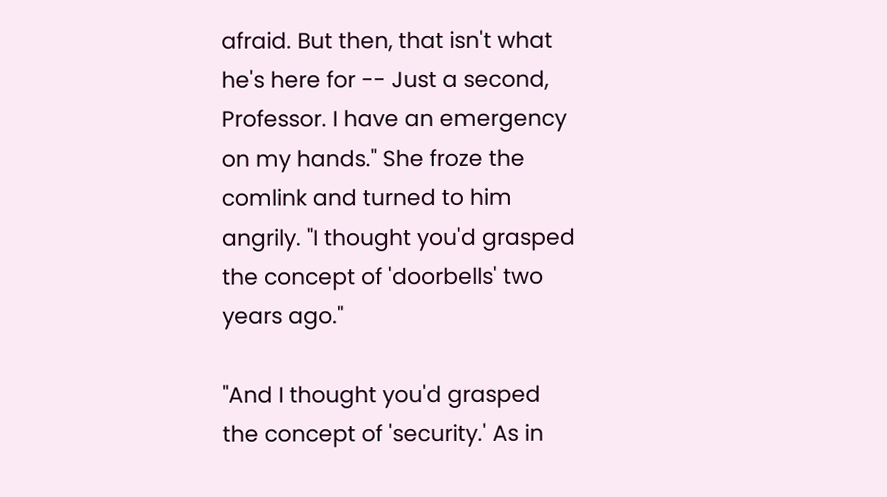afraid. But then, that isn't what he's here for -- Just a second, Professor. I have an emergency on my hands." She froze the comlink and turned to him angrily. "I thought you'd grasped the concept of 'doorbells' two years ago."

"And I thought you'd grasped the concept of 'security.' As in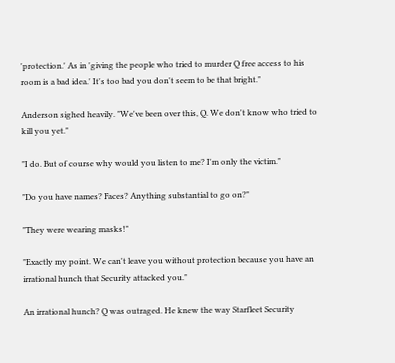'protection.' As in 'giving the people who tried to murder Q free access to his room is a bad idea.' It's too bad you don't seem to be that bright."

Anderson sighed heavily. "We've been over this, Q. We don't know who tried to kill you yet."

"I do. But of course why would you listen to me? I'm only the victim."

"Do you have names? Faces? Anything substantial to go on?"

"They were wearing masks!"

"Exactly my point. We can't leave you without protection because you have an irrational hunch that Security attacked you."

An irrational hunch? Q was outraged. He knew the way Starfleet Security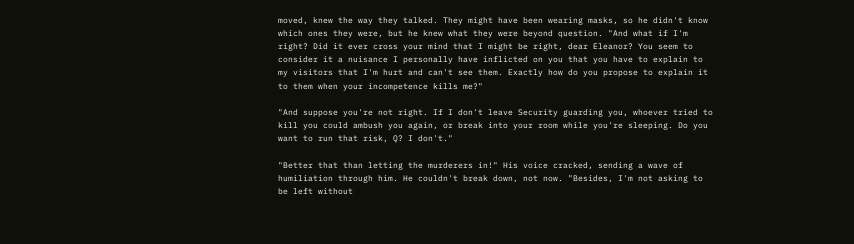moved, knew the way they talked. They might have been wearing masks, so he didn't know which ones they were, but he knew what they were beyond question. "And what if I'm right? Did it ever cross your mind that I might be right, dear Eleanor? You seem to consider it a nuisance I personally have inflicted on you that you have to explain to my visitors that I'm hurt and can't see them. Exactly how do you propose to explain it to them when your incompetence kills me?"

"And suppose you're not right. If I don't leave Security guarding you, whoever tried to kill you could ambush you again, or break into your room while you're sleeping. Do you want to run that risk, Q? I don't."

"Better that than letting the murderers in!" His voice cracked, sending a wave of humiliation through him. He couldn't break down, not now. "Besides, I'm not asking to be left without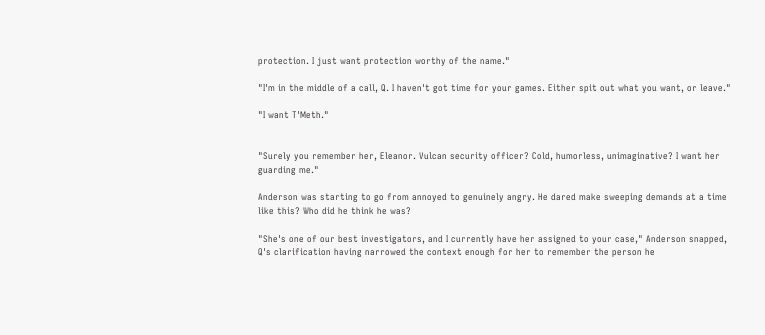protection. I just want protection worthy of the name."

"I'm in the middle of a call, Q. I haven't got time for your games. Either spit out what you want, or leave."

"I want T'Meth."


"Surely you remember her, Eleanor. Vulcan security officer? Cold, humorless, unimaginative? I want her guarding me."

Anderson was starting to go from annoyed to genuinely angry. He dared make sweeping demands at a time like this? Who did he think he was?

"She's one of our best investigators, and I currently have her assigned to your case," Anderson snapped, Q's clarification having narrowed the context enough for her to remember the person he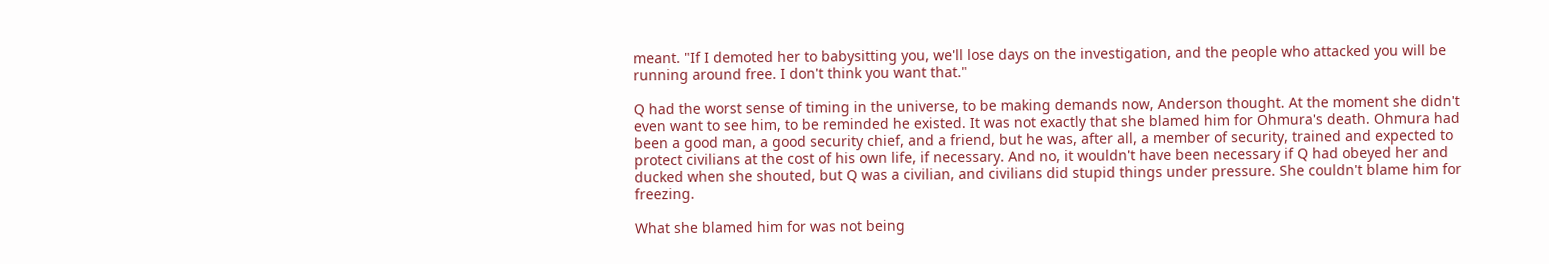meant. "If I demoted her to babysitting you, we'll lose days on the investigation, and the people who attacked you will be running around free. I don't think you want that."

Q had the worst sense of timing in the universe, to be making demands now, Anderson thought. At the moment she didn't even want to see him, to be reminded he existed. It was not exactly that she blamed him for Ohmura's death. Ohmura had been a good man, a good security chief, and a friend, but he was, after all, a member of security, trained and expected to protect civilians at the cost of his own life, if necessary. And no, it wouldn't have been necessary if Q had obeyed her and ducked when she shouted, but Q was a civilian, and civilians did stupid things under pressure. She couldn't blame him for freezing.

What she blamed him for was not being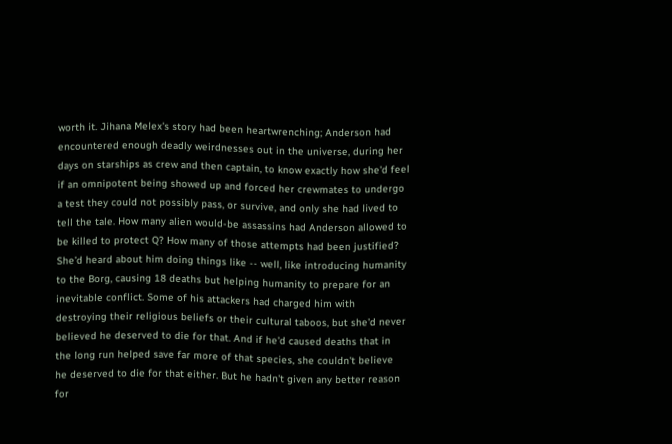worth it. Jihana Melex's story had been heartwrenching; Anderson had encountered enough deadly weirdnesses out in the universe, during her days on starships as crew and then captain, to know exactly how she'd feel if an omnipotent being showed up and forced her crewmates to undergo a test they could not possibly pass, or survive, and only she had lived to tell the tale. How many alien would-be assassins had Anderson allowed to be killed to protect Q? How many of those attempts had been justified? She'd heard about him doing things like -- well, like introducing humanity to the Borg, causing 18 deaths but helping humanity to prepare for an inevitable conflict. Some of his attackers had charged him with destroying their religious beliefs or their cultural taboos, but she'd never believed he deserved to die for that. And if he'd caused deaths that in the long run helped save far more of that species, she couldn't believe he deserved to die for that either. But he hadn't given any better reason for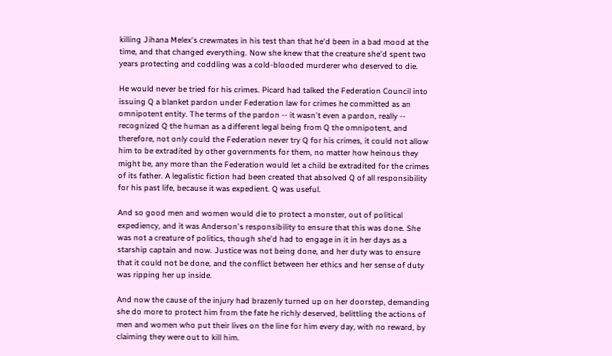killing Jihana Melex's crewmates in his test than that he'd been in a bad mood at the time, and that changed everything. Now she knew that the creature she'd spent two years protecting and coddling was a cold-blooded murderer who deserved to die.

He would never be tried for his crimes. Picard had talked the Federation Council into issuing Q a blanket pardon under Federation law for crimes he committed as an omnipotent entity. The terms of the pardon -- it wasn't even a pardon, really -- recognized Q the human as a different legal being from Q the omnipotent, and therefore, not only could the Federation never try Q for his crimes, it could not allow him to be extradited by other governments for them, no matter how heinous they might be, any more than the Federation would let a child be extradited for the crimes of its father. A legalistic fiction had been created that absolved Q of all responsibility for his past life, because it was expedient. Q was useful.

And so good men and women would die to protect a monster, out of political expediency, and it was Anderson's responsibility to ensure that this was done. She was not a creature of politics, though she'd had to engage in it in her days as a starship captain and now. Justice was not being done, and her duty was to ensure that it could not be done, and the conflict between her ethics and her sense of duty was ripping her up inside.

And now the cause of the injury had brazenly turned up on her doorstep, demanding she do more to protect him from the fate he richly deserved, belittling the actions of men and women who put their lives on the line for him every day, with no reward, by claiming they were out to kill him.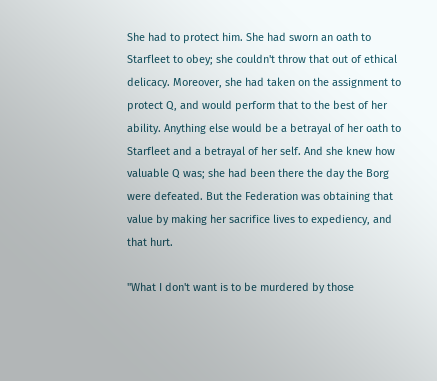She had to protect him. She had sworn an oath to Starfleet to obey; she couldn't throw that out of ethical delicacy. Moreover, she had taken on the assignment to protect Q, and would perform that to the best of her ability. Anything else would be a betrayal of her oath to Starfleet and a betrayal of her self. And she knew how valuable Q was; she had been there the day the Borg were defeated. But the Federation was obtaining that value by making her sacrifice lives to expediency, and that hurt.

"What I don't want is to be murdered by those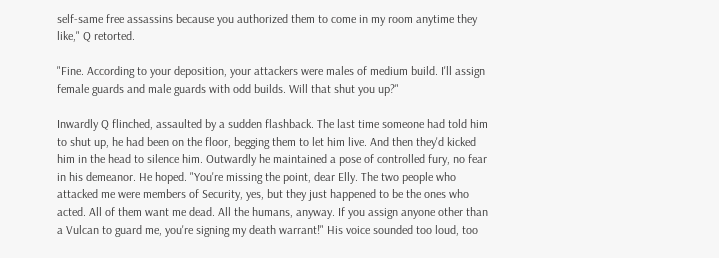self-same free assassins because you authorized them to come in my room anytime they like," Q retorted.

"Fine. According to your deposition, your attackers were males of medium build. I'll assign female guards and male guards with odd builds. Will that shut you up?"

Inwardly Q flinched, assaulted by a sudden flashback. The last time someone had told him to shut up, he had been on the floor, begging them to let him live. And then they'd kicked him in the head to silence him. Outwardly he maintained a pose of controlled fury, no fear in his demeanor. He hoped. "You're missing the point, dear Elly. The two people who attacked me were members of Security, yes, but they just happened to be the ones who acted. All of them want me dead. All the humans, anyway. If you assign anyone other than a Vulcan to guard me, you're signing my death warrant!" His voice sounded too loud, too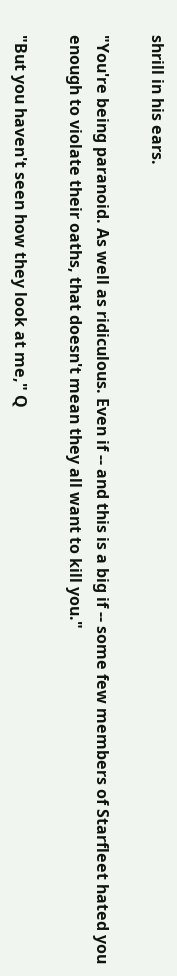shrill in his ears.

"You're being paranoid. As well as ridiculous. Even if -- and this is a big if -- some few members of Starfleet hated you enough to violate their oaths, that doesn't mean they all want to kill you."

"But you haven't seen how they look at me," Q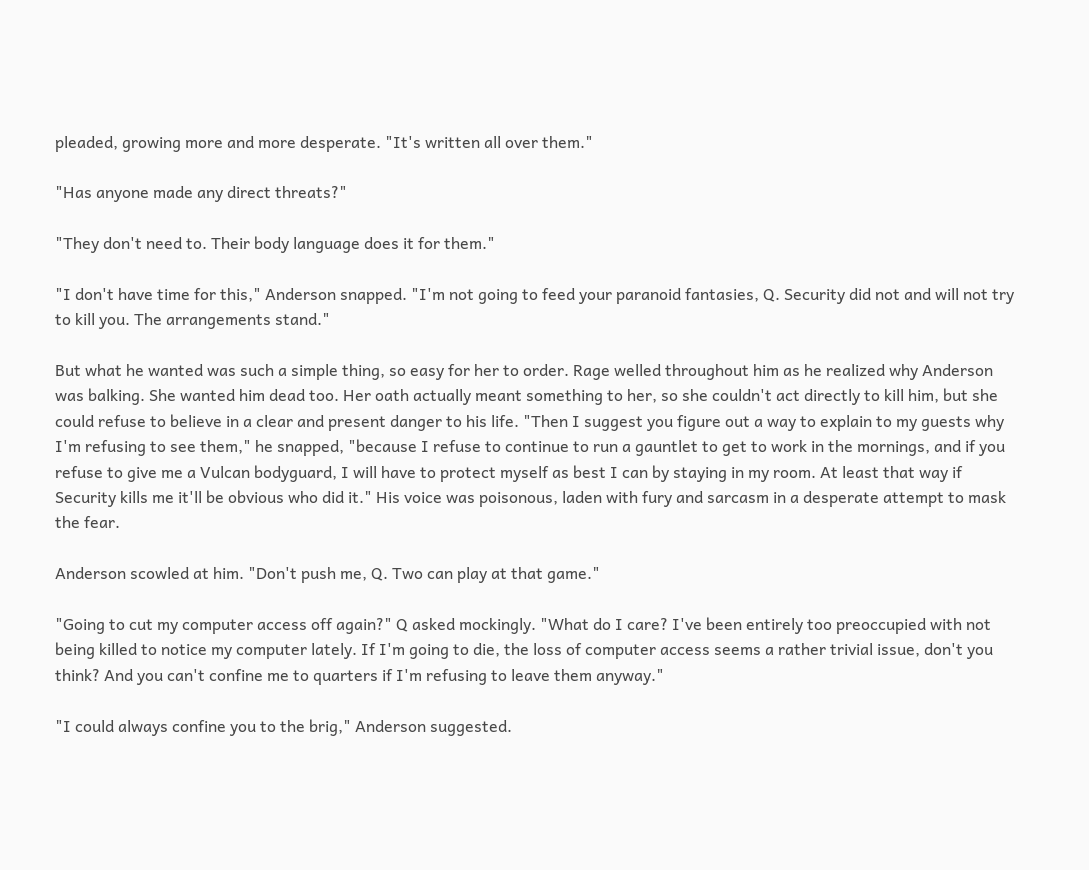pleaded, growing more and more desperate. "It's written all over them."

"Has anyone made any direct threats?"

"They don't need to. Their body language does it for them."

"I don't have time for this," Anderson snapped. "I'm not going to feed your paranoid fantasies, Q. Security did not and will not try to kill you. The arrangements stand."

But what he wanted was such a simple thing, so easy for her to order. Rage welled throughout him as he realized why Anderson was balking. She wanted him dead too. Her oath actually meant something to her, so she couldn't act directly to kill him, but she could refuse to believe in a clear and present danger to his life. "Then I suggest you figure out a way to explain to my guests why I'm refusing to see them," he snapped, "because I refuse to continue to run a gauntlet to get to work in the mornings, and if you refuse to give me a Vulcan bodyguard, I will have to protect myself as best I can by staying in my room. At least that way if Security kills me it'll be obvious who did it." His voice was poisonous, laden with fury and sarcasm in a desperate attempt to mask the fear.

Anderson scowled at him. "Don't push me, Q. Two can play at that game."

"Going to cut my computer access off again?" Q asked mockingly. "What do I care? I've been entirely too preoccupied with not being killed to notice my computer lately. If I'm going to die, the loss of computer access seems a rather trivial issue, don't you think? And you can't confine me to quarters if I'm refusing to leave them anyway."

"I could always confine you to the brig," Anderson suggested.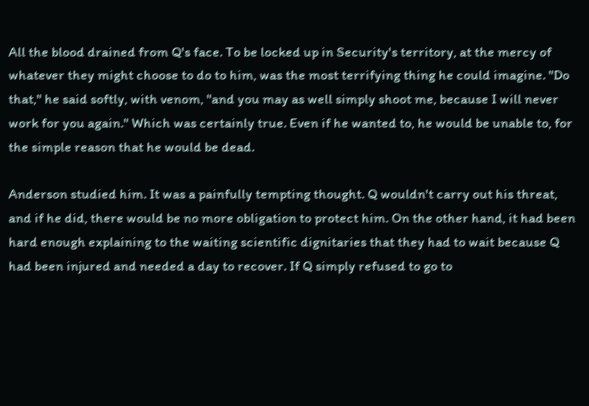All the blood drained from Q's face. To be locked up in Security's territory, at the mercy of whatever they might choose to do to him, was the most terrifying thing he could imagine. "Do that," he said softly, with venom, "and you may as well simply shoot me, because I will never work for you again." Which was certainly true. Even if he wanted to, he would be unable to, for the simple reason that he would be dead.

Anderson studied him. It was a painfully tempting thought. Q wouldn't carry out his threat, and if he did, there would be no more obligation to protect him. On the other hand, it had been hard enough explaining to the waiting scientific dignitaries that they had to wait because Q had been injured and needed a day to recover. If Q simply refused to go to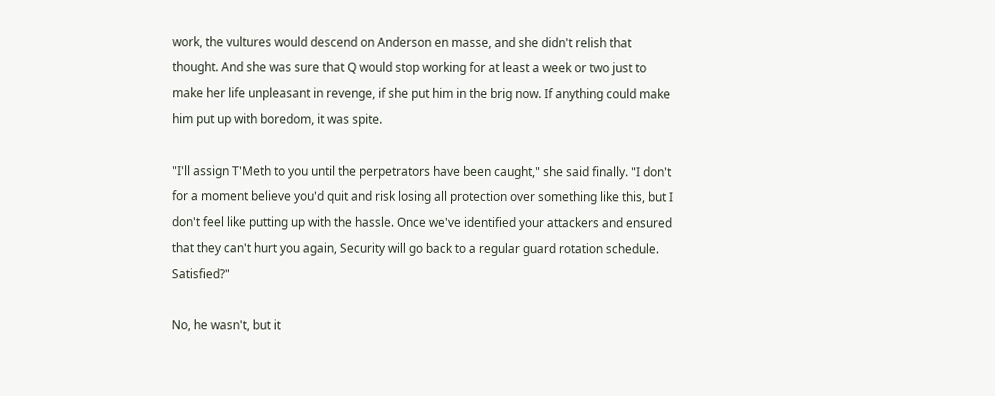work, the vultures would descend on Anderson en masse, and she didn't relish that thought. And she was sure that Q would stop working for at least a week or two just to make her life unpleasant in revenge, if she put him in the brig now. If anything could make him put up with boredom, it was spite.

"I'll assign T'Meth to you until the perpetrators have been caught," she said finally. "I don't for a moment believe you'd quit and risk losing all protection over something like this, but I don't feel like putting up with the hassle. Once we've identified your attackers and ensured that they can't hurt you again, Security will go back to a regular guard rotation schedule. Satisfied?"

No, he wasn't, but it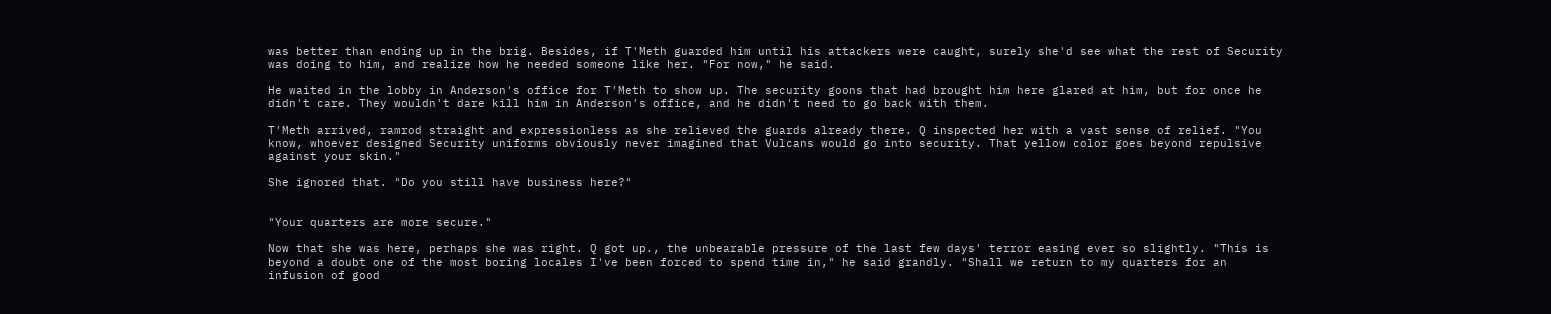was better than ending up in the brig. Besides, if T'Meth guarded him until his attackers were caught, surely she'd see what the rest of Security was doing to him, and realize how he needed someone like her. "For now," he said.

He waited in the lobby in Anderson's office for T'Meth to show up. The security goons that had brought him here glared at him, but for once he didn't care. They wouldn't dare kill him in Anderson's office, and he didn't need to go back with them.

T'Meth arrived, ramrod straight and expressionless as she relieved the guards already there. Q inspected her with a vast sense of relief. "You know, whoever designed Security uniforms obviously never imagined that Vulcans would go into security. That yellow color goes beyond repulsive against your skin."

She ignored that. "Do you still have business here?"


"Your quarters are more secure."

Now that she was here, perhaps she was right. Q got up., the unbearable pressure of the last few days' terror easing ever so slightly. "This is beyond a doubt one of the most boring locales I've been forced to spend time in," he said grandly. "Shall we return to my quarters for an infusion of good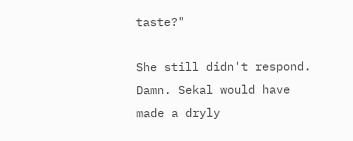taste?"

She still didn't respond. Damn. Sekal would have made a dryly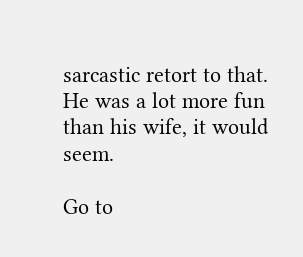sarcastic retort to that. He was a lot more fun than his wife, it would seem.

Go to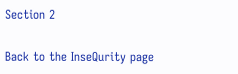Section 2

Back to the InseQurity page